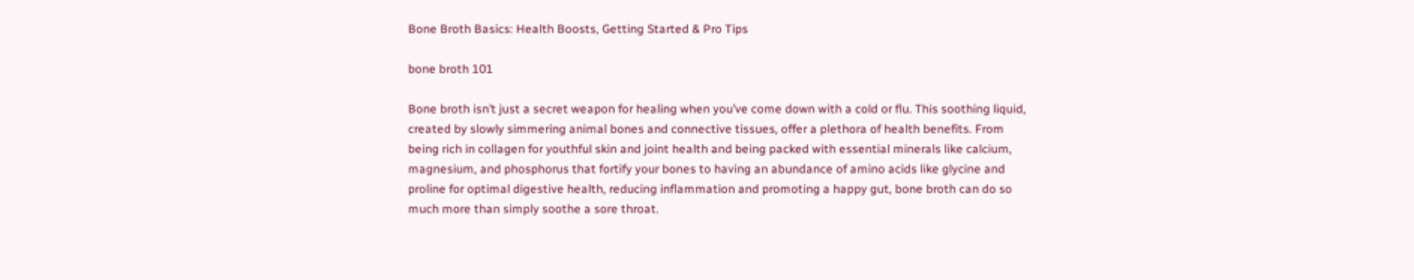Bone Broth Basics: Health Boosts, Getting Started & Pro Tips

bone broth 101

Bone broth isn’t just a secret weapon for healing when you’ve come down with a cold or flu. This soothing liquid, created by slowly simmering animal bones and connective tissues, offer a plethora of health benefits. From being rich in collagen for youthful skin and joint health and being packed with essential minerals like calcium, magnesium, and phosphorus that fortify your bones to having an abundance of amino acids like glycine and proline for optimal digestive health, reducing inflammation and promoting a happy gut, bone broth can do so much more than simply soothe a sore throat.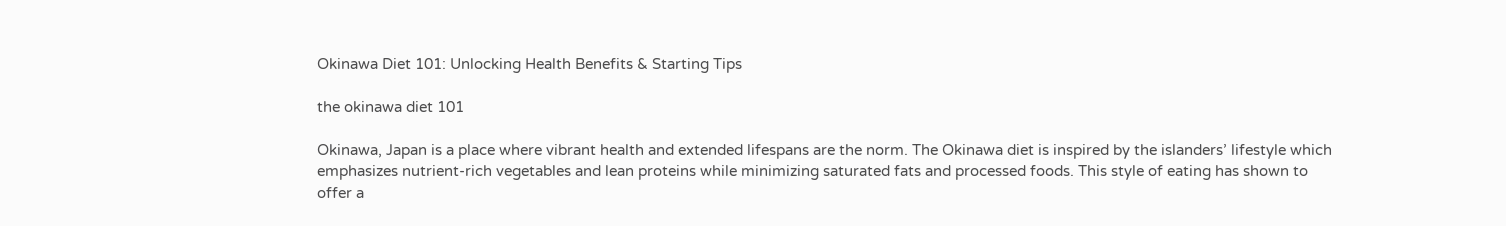Okinawa Diet 101: Unlocking Health Benefits & Starting Tips

the okinawa diet 101

Okinawa, Japan is a place where vibrant health and extended lifespans are the norm. The Okinawa diet is inspired by the islanders’ lifestyle which emphasizes nutrient-rich vegetables and lean proteins while minimizing saturated fats and processed foods. This style of eating has shown to offer a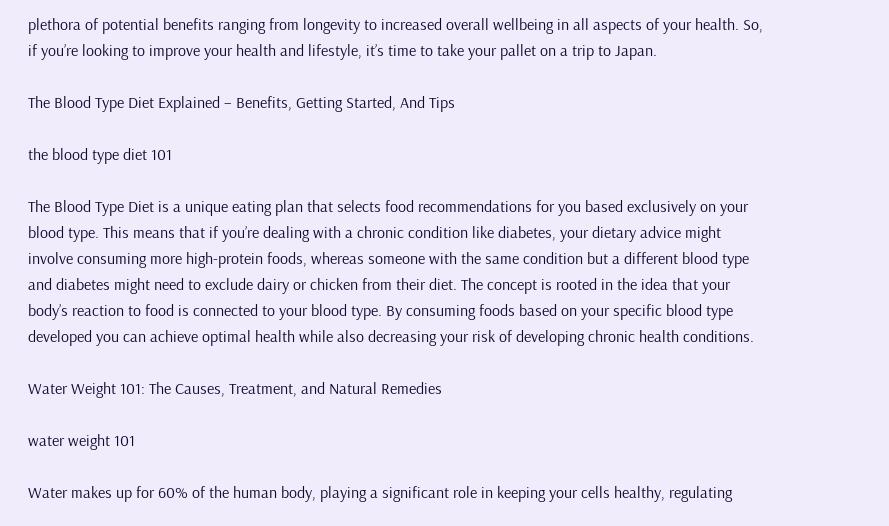plethora of potential benefits ranging from longevity to increased overall wellbeing in all aspects of your health. So, if you’re looking to improve your health and lifestyle, it’s time to take your pallet on a trip to Japan.

The Blood Type Diet Explained – Benefits, Getting Started, And Tips

the blood type diet 101

The Blood Type Diet is a unique eating plan that selects food recommendations for you based exclusively on your blood type. This means that if you’re dealing with a chronic condition like diabetes, your dietary advice might involve consuming more high-protein foods, whereas someone with the same condition but a different blood type and diabetes might need to exclude dairy or chicken from their diet. The concept is rooted in the idea that your body’s reaction to food is connected to your blood type. By consuming foods based on your specific blood type developed you can achieve optimal health while also decreasing your risk of developing chronic health conditions.

Water Weight 101: The Causes, Treatment, and Natural Remedies

water weight 101

Water makes up for 60% of the human body, playing a significant role in keeping your cells healthy, regulating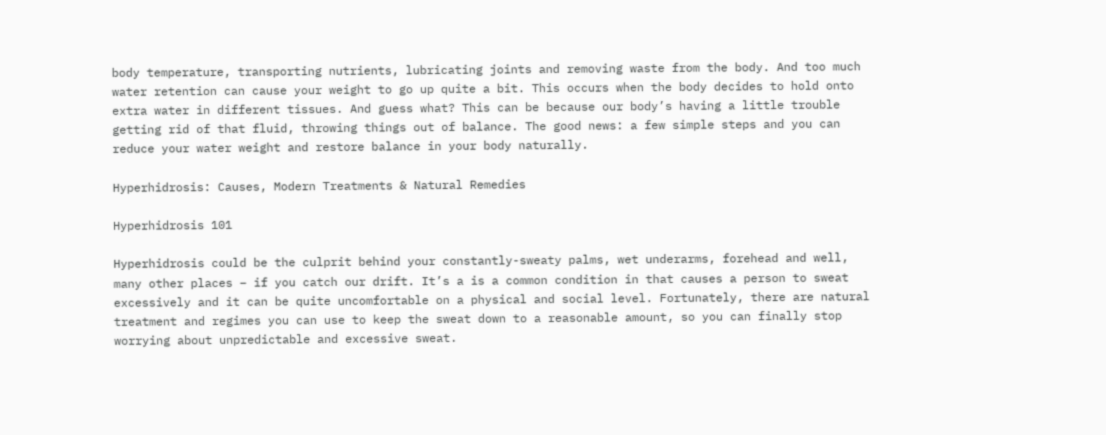body temperature, transporting nutrients, lubricating joints and removing waste from the body. And too much water retention can cause your weight to go up quite a bit. This occurs when the body decides to hold onto extra water in different tissues. And guess what? This can be because our body’s having a little trouble getting rid of that fluid, throwing things out of balance. The good news: a few simple steps and you can reduce your water weight and restore balance in your body naturally.

Hyperhidrosis: Causes, Modern Treatments & Natural Remedies

Hyperhidrosis 101

Hyperhidrosis could be the culprit behind your constantly-sweaty palms, wet underarms, forehead and well, many other places – if you catch our drift. It’s a is a common condition in that causes a person to sweat excessively and it can be quite uncomfortable on a physical and social level. Fortunately, there are natural treatment and regimes you can use to keep the sweat down to a reasonable amount, so you can finally stop worrying about unpredictable and excessive sweat.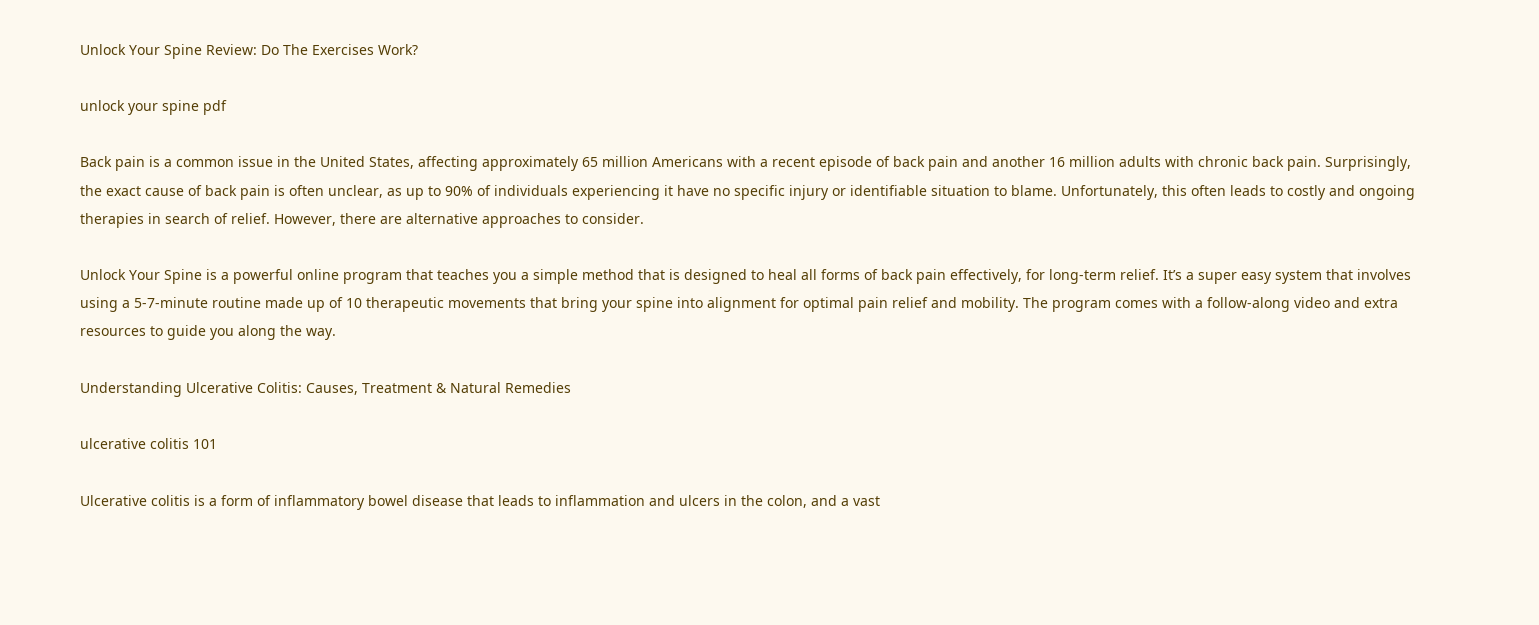Unlock Your Spine Review: Do The Exercises Work?

unlock your spine pdf

Back pain is a common issue in the United States, affecting approximately 65 million Americans with a recent episode of back pain and another 16 million adults with chronic back pain. Surprisingly, the exact cause of back pain is often unclear, as up to 90% of individuals experiencing it have no specific injury or identifiable situation to blame. Unfortunately, this often leads to costly and ongoing therapies in search of relief. However, there are alternative approaches to consider.

Unlock Your Spine is a powerful online program that teaches you a simple method that is designed to heal all forms of back pain effectively, for long-term relief. It’s a super easy system that involves using a 5-7-minute routine made up of 10 therapeutic movements that bring your spine into alignment for optimal pain relief and mobility. The program comes with a follow-along video and extra resources to guide you along the way.

Understanding Ulcerative Colitis: Causes, Treatment & Natural Remedies

ulcerative colitis 101

Ulcerative colitis is a form of inflammatory bowel disease that leads to inflammation and ulcers in the colon, and a vast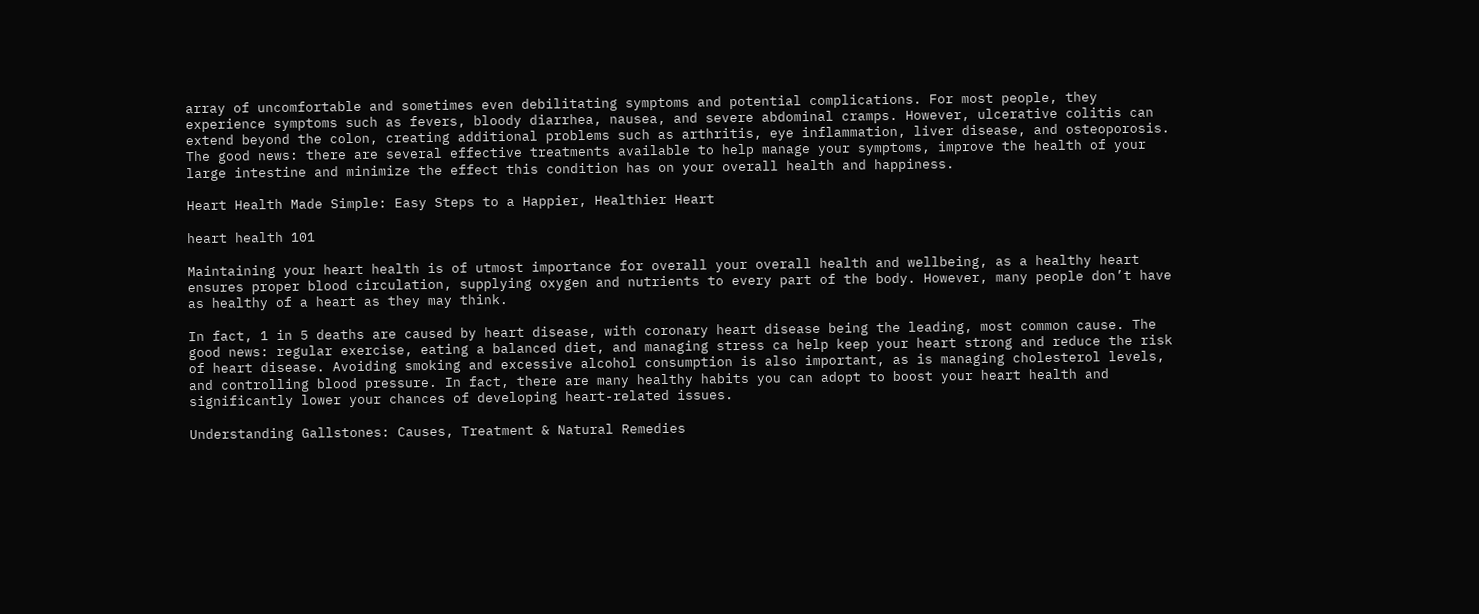array of uncomfortable and sometimes even debilitating symptoms and potential complications. For most people, they experience symptoms such as fevers, bloody diarrhea, nausea, and severe abdominal cramps. However, ulcerative colitis can extend beyond the colon, creating additional problems such as arthritis, eye inflammation, liver disease, and osteoporosis. The good news: there are several effective treatments available to help manage your symptoms, improve the health of your large intestine and minimize the effect this condition has on your overall health and happiness.

Heart Health Made Simple: Easy Steps to a Happier, Healthier Heart

heart health 101

Maintaining your heart health is of utmost importance for overall your overall health and wellbeing, as a healthy heart ensures proper blood circulation, supplying oxygen and nutrients to every part of the body. However, many people don’t have as healthy of a heart as they may think.

In fact, 1 in 5 deaths are caused by heart disease, with coronary heart disease being the leading, most common cause. The good news: regular exercise, eating a balanced diet, and managing stress ca help keep your heart strong and reduce the risk of heart disease. Avoiding smoking and excessive alcohol consumption is also important, as is managing cholesterol levels, and controlling blood pressure. In fact, there are many healthy habits you can adopt to boost your heart health and significantly lower your chances of developing heart-related issues.

Understanding Gallstones: Causes, Treatment & Natural Remedies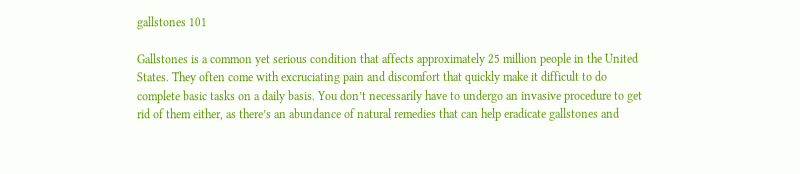gallstones 101

Gallstones is a common yet serious condition that affects approximately 25 million people in the United States. They often come with excruciating pain and discomfort that quickly make it difficult to do complete basic tasks on a daily basis. You don’t necessarily have to undergo an invasive procedure to get rid of them either, as there’s an abundance of natural remedies that can help eradicate gallstones and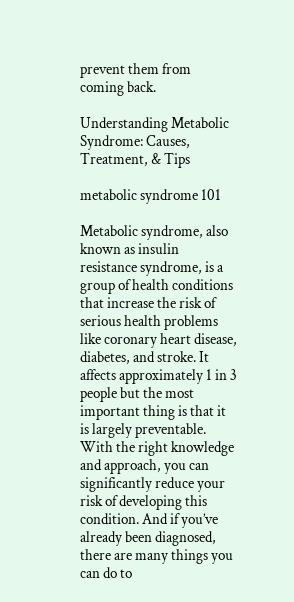prevent them from coming back.

Understanding Metabolic Syndrome: Causes, Treatment, & Tips

metabolic syndrome 101

Metabolic syndrome, also known as insulin resistance syndrome, is a group of health conditions that increase the risk of serious health problems like coronary heart disease, diabetes, and stroke. It affects approximately 1 in 3 people but the most important thing is that it is largely preventable. With the right knowledge and approach, you can significantly reduce your risk of developing this condition. And if you’ve already been diagnosed, there are many things you can do to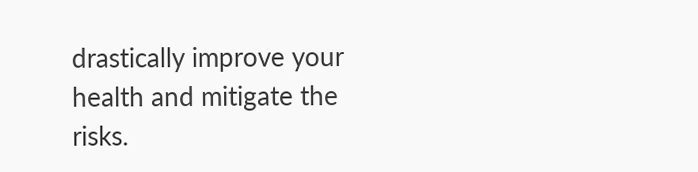drastically improve your health and mitigate the risks.